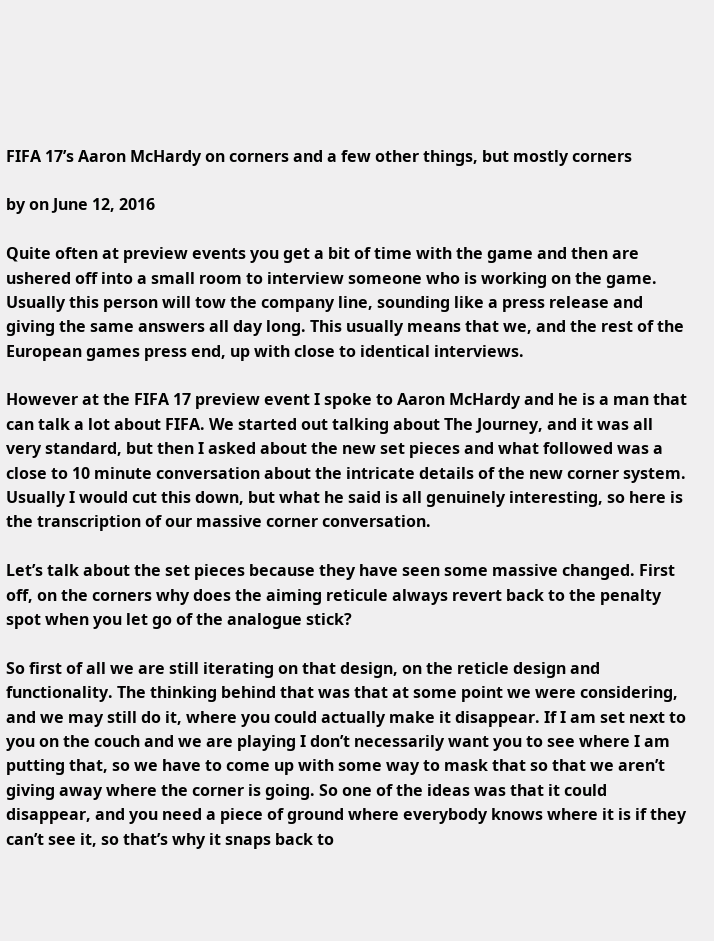FIFA 17’s Aaron McHardy on corners and a few other things, but mostly corners

by on June 12, 2016

Quite often at preview events you get a bit of time with the game and then are ushered off into a small room to interview someone who is working on the game. Usually this person will tow the company line, sounding like a press release and giving the same answers all day long. This usually means that we, and the rest of the European games press end, up with close to identical interviews.

However at the FIFA 17 preview event I spoke to Aaron McHardy and he is a man that can talk a lot about FIFA. We started out talking about The Journey, and it was all very standard, but then I asked about the new set pieces and what followed was a close to 10 minute conversation about the intricate details of the new corner system. Usually I would cut this down, but what he said is all genuinely interesting, so here is the transcription of our massive corner conversation.

Let’s talk about the set pieces because they have seen some massive changed. First off, on the corners why does the aiming reticule always revert back to the penalty spot when you let go of the analogue stick?

So first of all we are still iterating on that design, on the reticle design and functionality. The thinking behind that was that at some point we were considering, and we may still do it, where you could actually make it disappear. If I am set next to you on the couch and we are playing I don’t necessarily want you to see where I am putting that, so we have to come up with some way to mask that so that we aren’t giving away where the corner is going. So one of the ideas was that it could disappear, and you need a piece of ground where everybody knows where it is if they can’t see it, so that’s why it snaps back to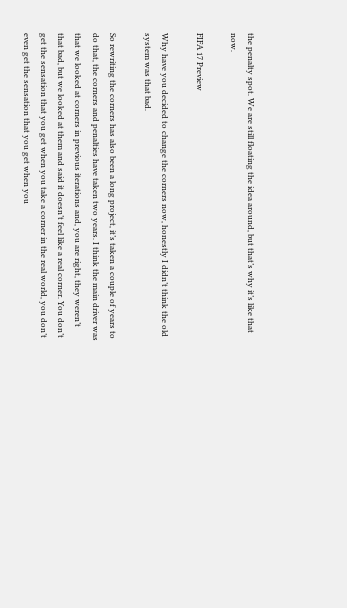the penalty spot. We are still floating the idea around, but that’s why it’s like that now.

FIFA 17 Preview

Why have you decided to change the corners now, honestly I didn’t think the old system was that bad.

So rewriting the corners has also been a long project, it’s taken a couple of years to do that, the corners and penalties have taken two years. I think the main driver was that we looked at corners in previous iterations and, you are right, they weren’t that bad, but we looked at them and said it doesn’t feel like a real corner. You don’t get the sensation that you get when you take a corner in the real world, you don’t even get the sensation that you get when you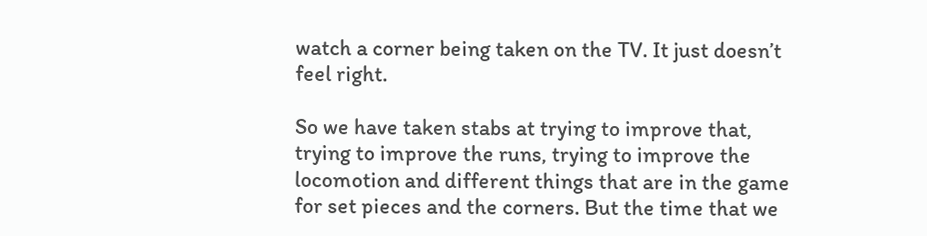watch a corner being taken on the TV. It just doesn’t feel right.

So we have taken stabs at trying to improve that, trying to improve the runs, trying to improve the locomotion and different things that are in the game for set pieces and the corners. But the time that we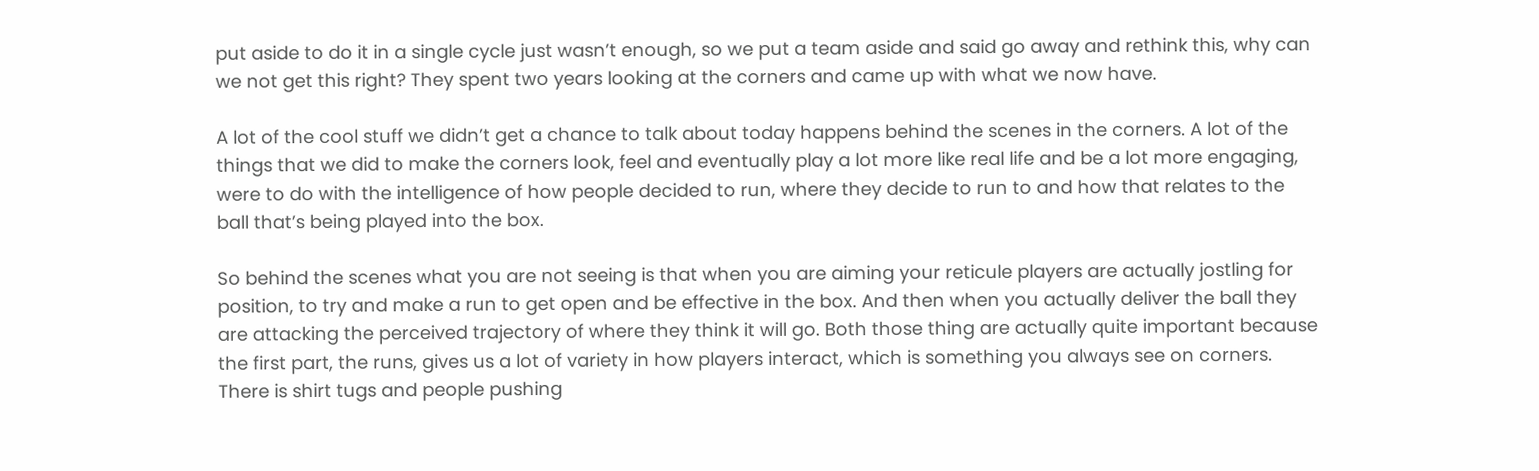put aside to do it in a single cycle just wasn’t enough, so we put a team aside and said go away and rethink this, why can we not get this right? They spent two years looking at the corners and came up with what we now have.

A lot of the cool stuff we didn’t get a chance to talk about today happens behind the scenes in the corners. A lot of the things that we did to make the corners look, feel and eventually play a lot more like real life and be a lot more engaging, were to do with the intelligence of how people decided to run, where they decide to run to and how that relates to the ball that’s being played into the box.

So behind the scenes what you are not seeing is that when you are aiming your reticule players are actually jostling for position, to try and make a run to get open and be effective in the box. And then when you actually deliver the ball they are attacking the perceived trajectory of where they think it will go. Both those thing are actually quite important because the first part, the runs, gives us a lot of variety in how players interact, which is something you always see on corners. There is shirt tugs and people pushing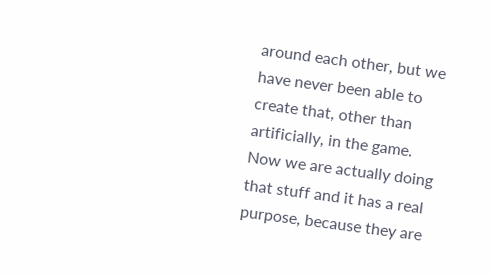around each other, but we have never been able to create that, other than artificially, in the game. Now we are actually doing that stuff and it has a real purpose, because they are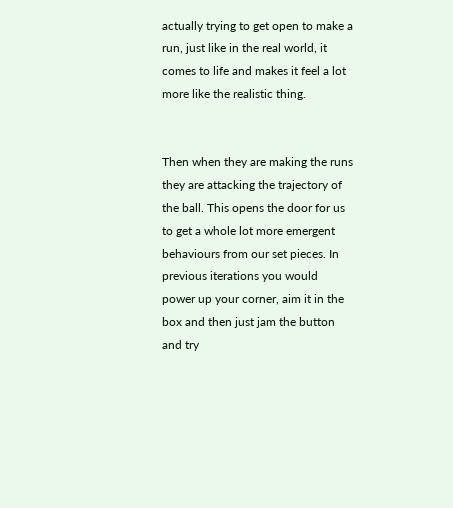actually trying to get open to make a run, just like in the real world, it comes to life and makes it feel a lot more like the realistic thing.


Then when they are making the runs they are attacking the trajectory of the ball. This opens the door for us to get a whole lot more emergent behaviours from our set pieces. In previous iterations you would power up your corner, aim it in the box and then just jam the button and try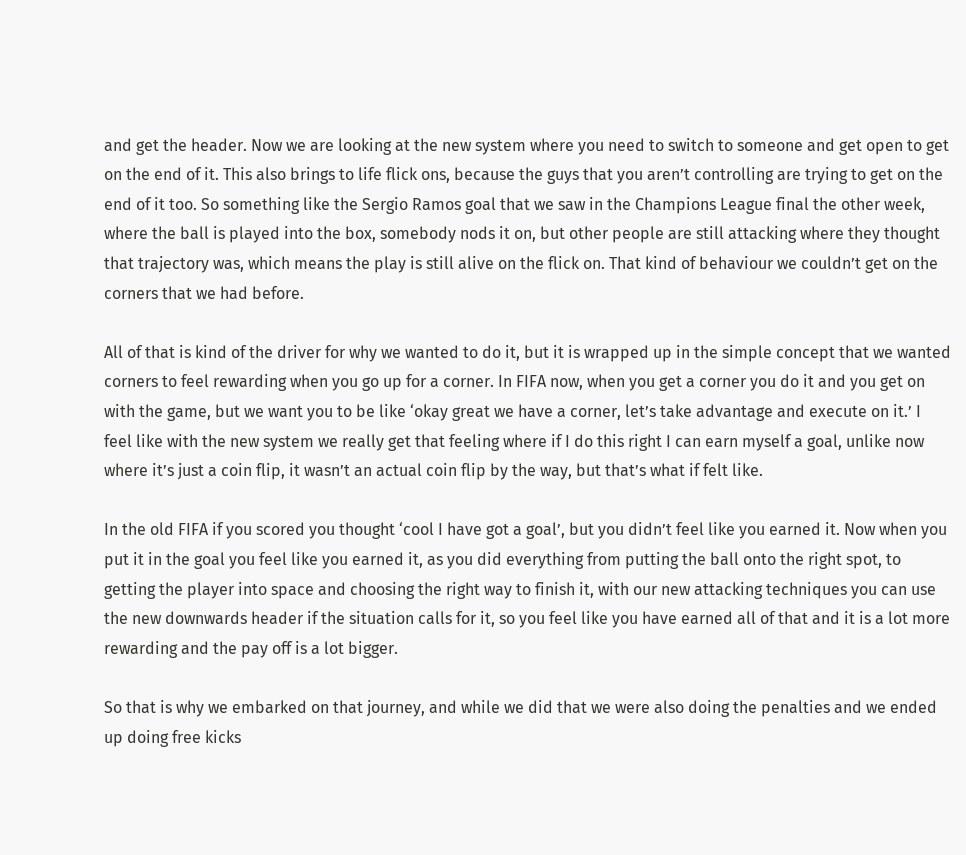and get the header. Now we are looking at the new system where you need to switch to someone and get open to get on the end of it. This also brings to life flick ons, because the guys that you aren’t controlling are trying to get on the end of it too. So something like the Sergio Ramos goal that we saw in the Champions League final the other week, where the ball is played into the box, somebody nods it on, but other people are still attacking where they thought that trajectory was, which means the play is still alive on the flick on. That kind of behaviour we couldn’t get on the corners that we had before.

All of that is kind of the driver for why we wanted to do it, but it is wrapped up in the simple concept that we wanted corners to feel rewarding when you go up for a corner. In FIFA now, when you get a corner you do it and you get on with the game, but we want you to be like ‘okay great we have a corner, let’s take advantage and execute on it.’ I feel like with the new system we really get that feeling where if I do this right I can earn myself a goal, unlike now where it’s just a coin flip, it wasn’t an actual coin flip by the way, but that’s what if felt like.

In the old FIFA if you scored you thought ‘cool I have got a goal’, but you didn’t feel like you earned it. Now when you put it in the goal you feel like you earned it, as you did everything from putting the ball onto the right spot, to getting the player into space and choosing the right way to finish it, with our new attacking techniques you can use the new downwards header if the situation calls for it, so you feel like you have earned all of that and it is a lot more rewarding and the pay off is a lot bigger.

So that is why we embarked on that journey, and while we did that we were also doing the penalties and we ended up doing free kicks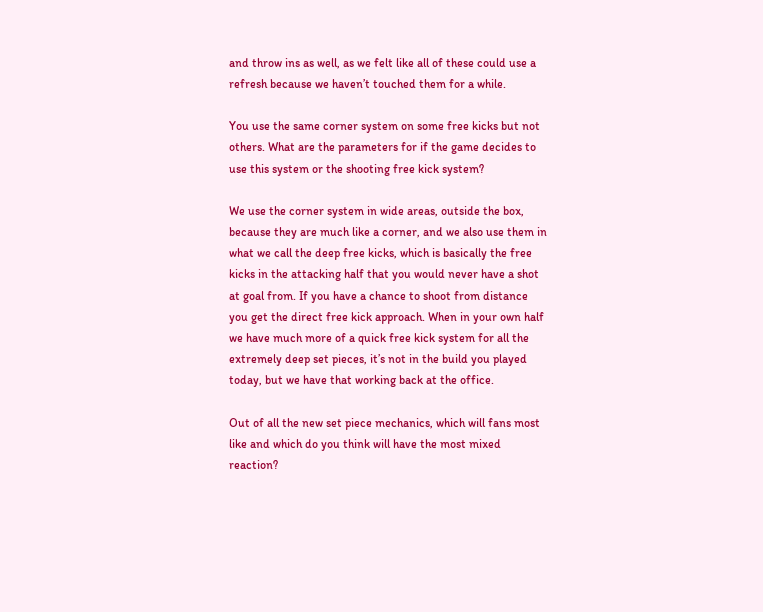and throw ins as well, as we felt like all of these could use a refresh because we haven’t touched them for a while.

You use the same corner system on some free kicks but not others. What are the parameters for if the game decides to use this system or the shooting free kick system?

We use the corner system in wide areas, outside the box, because they are much like a corner, and we also use them in what we call the deep free kicks, which is basically the free kicks in the attacking half that you would never have a shot at goal from. If you have a chance to shoot from distance you get the direct free kick approach. When in your own half we have much more of a quick free kick system for all the extremely deep set pieces, it’s not in the build you played today, but we have that working back at the office.

Out of all the new set piece mechanics, which will fans most like and which do you think will have the most mixed reaction?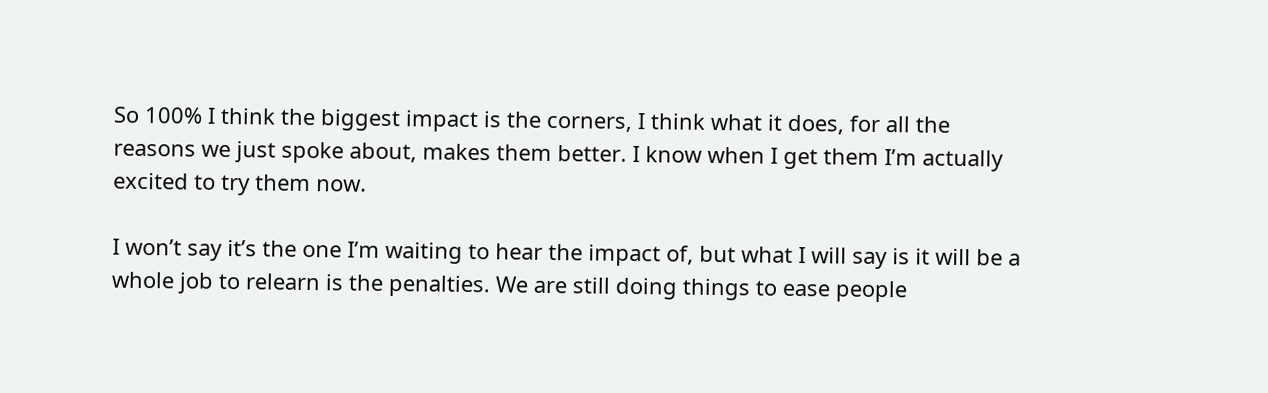So 100% I think the biggest impact is the corners, I think what it does, for all the reasons we just spoke about, makes them better. I know when I get them I’m actually excited to try them now.

I won’t say it’s the one I’m waiting to hear the impact of, but what I will say is it will be a whole job to relearn is the penalties. We are still doing things to ease people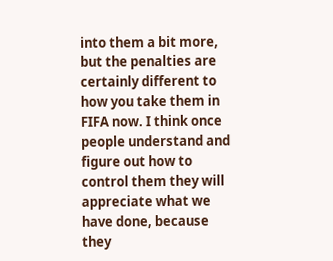into them a bit more, but the penalties are certainly different to how you take them in FIFA now. I think once people understand and figure out how to control them they will appreciate what we have done, because they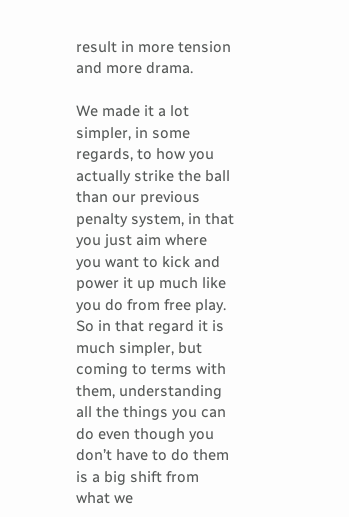result in more tension and more drama.

We made it a lot simpler, in some regards, to how you actually strike the ball than our previous penalty system, in that you just aim where you want to kick and power it up much like you do from free play. So in that regard it is much simpler, but coming to terms with them, understanding all the things you can do even though you don’t have to do them is a big shift from what we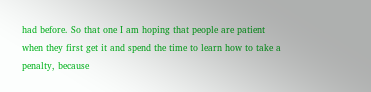had before. So that one I am hoping that people are patient when they first get it and spend the time to learn how to take a penalty, because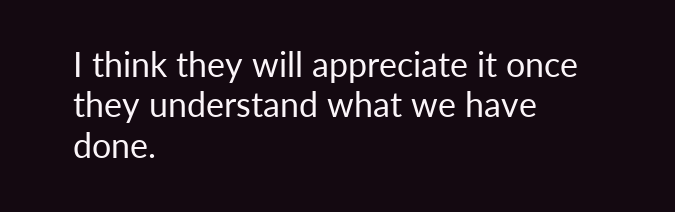I think they will appreciate it once they understand what we have done.